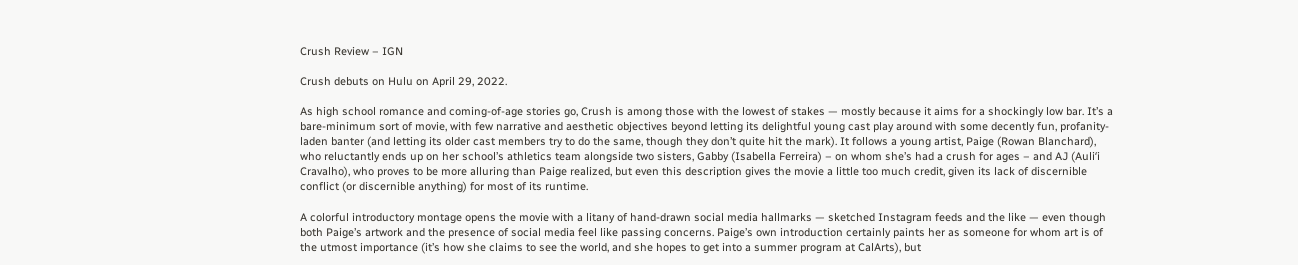Crush Review – IGN

Crush debuts on Hulu on April 29, 2022.

As high school romance and coming-of-age stories go, Crush is among those with the lowest of stakes — mostly because it aims for a shockingly low bar. It’s a bare-minimum sort of movie, with few narrative and aesthetic objectives beyond letting its delightful young cast play around with some decently fun, profanity-laden banter (and letting its older cast members try to do the same, though they don’t quite hit the mark). It follows a young artist, Paige (Rowan Blanchard), who reluctantly ends up on her school’s athletics team alongside two sisters, Gabby (Isabella Ferreira) – on whom she’s had a crush for ages – and AJ (Auliʻi Cravalho), who proves to be more alluring than Paige realized, but even this description gives the movie a little too much credit, given its lack of discernible conflict (or discernible anything) for most of its runtime.

A colorful introductory montage opens the movie with a litany of hand-drawn social media hallmarks — sketched Instagram feeds and the like — even though both Paige’s artwork and the presence of social media feel like passing concerns. Paige’s own introduction certainly paints her as someone for whom art is of the utmost importance (it’s how she claims to see the world, and she hopes to get into a summer program at CalArts), but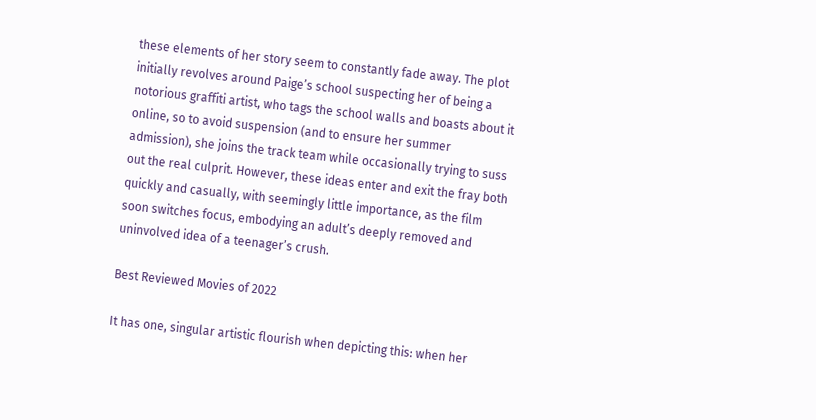these elements of her story seem to constantly fade away. The plot initially revolves around Paige’s school suspecting her of being a notorious graffiti artist, who tags the school walls and boasts about it online, so to avoid suspension (and to ensure her summer admission), she joins the track team while occasionally trying to suss out the real culprit. However, these ideas enter and exit the fray both quickly and casually, with seemingly little importance, as the film soon switches focus, embodying an adult’s deeply removed and uninvolved idea of a teenager’s crush.

Best Reviewed Movies of 2022

It has one, singular artistic flourish when depicting this: when her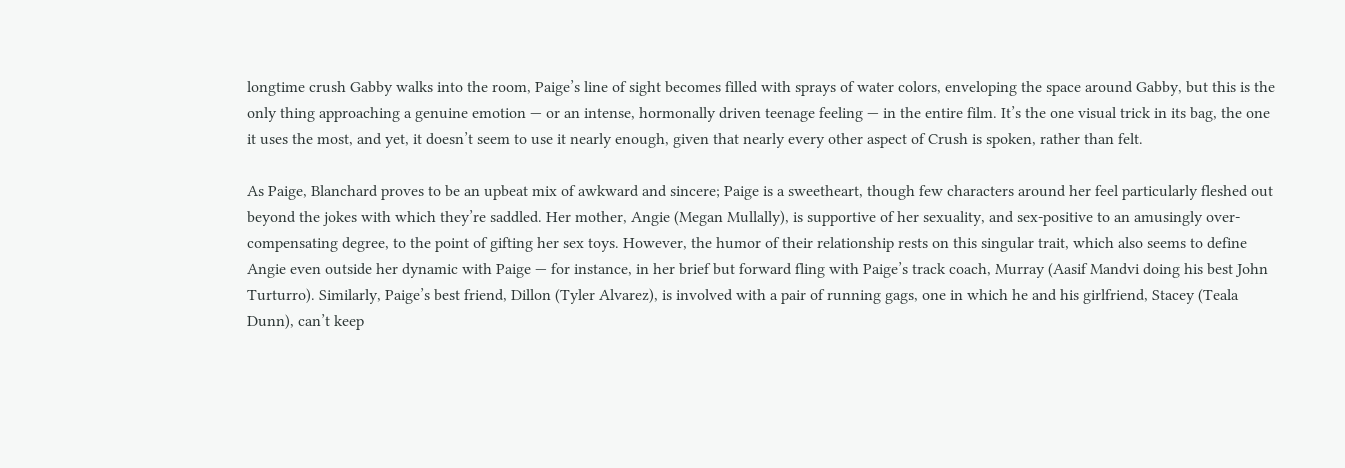longtime crush Gabby walks into the room, Paige’s line of sight becomes filled with sprays of water colors, enveloping the space around Gabby, but this is the only thing approaching a genuine emotion — or an intense, hormonally driven teenage feeling — in the entire film. It’s the one visual trick in its bag, the one it uses the most, and yet, it doesn’t seem to use it nearly enough, given that nearly every other aspect of Crush is spoken, rather than felt.

As Paige, Blanchard proves to be an upbeat mix of awkward and sincere; Paige is a sweetheart, though few characters around her feel particularly fleshed out beyond the jokes with which they’re saddled. Her mother, Angie (Megan Mullally), is supportive of her sexuality, and sex-positive to an amusingly over-compensating degree, to the point of gifting her sex toys. However, the humor of their relationship rests on this singular trait, which also seems to define Angie even outside her dynamic with Paige — for instance, in her brief but forward fling with Paige’s track coach, Murray (Aasif Mandvi doing his best John Turturro). Similarly, Paige’s best friend, Dillon (Tyler Alvarez), is involved with a pair of running gags, one in which he and his girlfriend, Stacey (Teala Dunn), can’t keep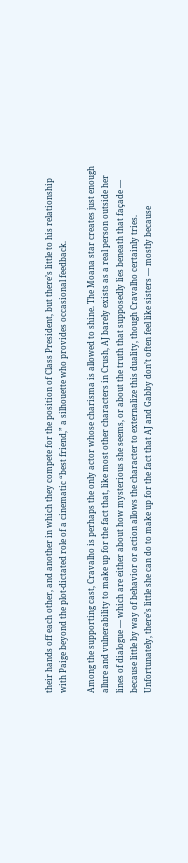their hands off each other, and another in which they compete for the position of Class President, but there’s little to his relationship with Paige beyond the plot-dictated role of a cinematic “best friend,” a silhouette who provides occasional feedback.

Among the supporting cast, Cravalho is perhaps the only actor whose charisma is allowed to shine. The Moana star creates just enough allure and vulnerability to make up for the fact that, like most other characters in Crush, AJ barely exists as a real person outside her lines of dialogue — which are either about how mysterious she seems, or about the truth that supposedly lies beneath that façade — because little by way of behavior or action allows the character to externalize this duality, though Cravalho certainly tries. Unfortunately, there’s little she can do to make up for the fact that AJ and Gabby don’t often feel like sisters — mostly because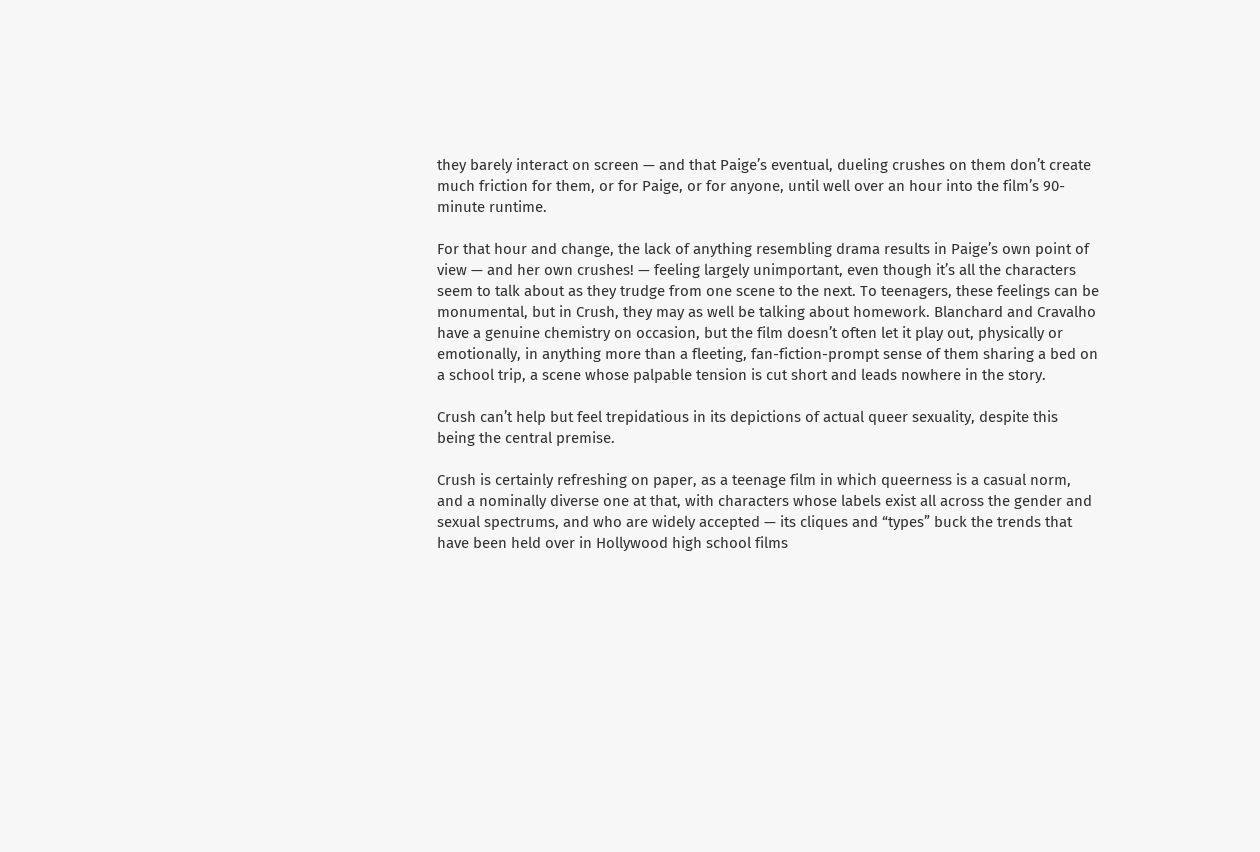they barely interact on screen — and that Paige’s eventual, dueling crushes on them don’t create much friction for them, or for Paige, or for anyone, until well over an hour into the film’s 90-minute runtime.

For that hour and change, the lack of anything resembling drama results in Paige’s own point of view — and her own crushes! — feeling largely unimportant, even though it’s all the characters seem to talk about as they trudge from one scene to the next. To teenagers, these feelings can be monumental, but in Crush, they may as well be talking about homework. Blanchard and Cravalho have a genuine chemistry on occasion, but the film doesn’t often let it play out, physically or emotionally, in anything more than a fleeting, fan-fiction-prompt sense of them sharing a bed on a school trip, a scene whose palpable tension is cut short and leads nowhere in the story.

Crush can’t help but feel trepidatious in its depictions of actual queer sexuality, despite this being the central premise.

Crush is certainly refreshing on paper, as a teenage film in which queerness is a casual norm, and a nominally diverse one at that, with characters whose labels exist all across the gender and sexual spectrums, and who are widely accepted — its cliques and “types” buck the trends that have been held over in Hollywood high school films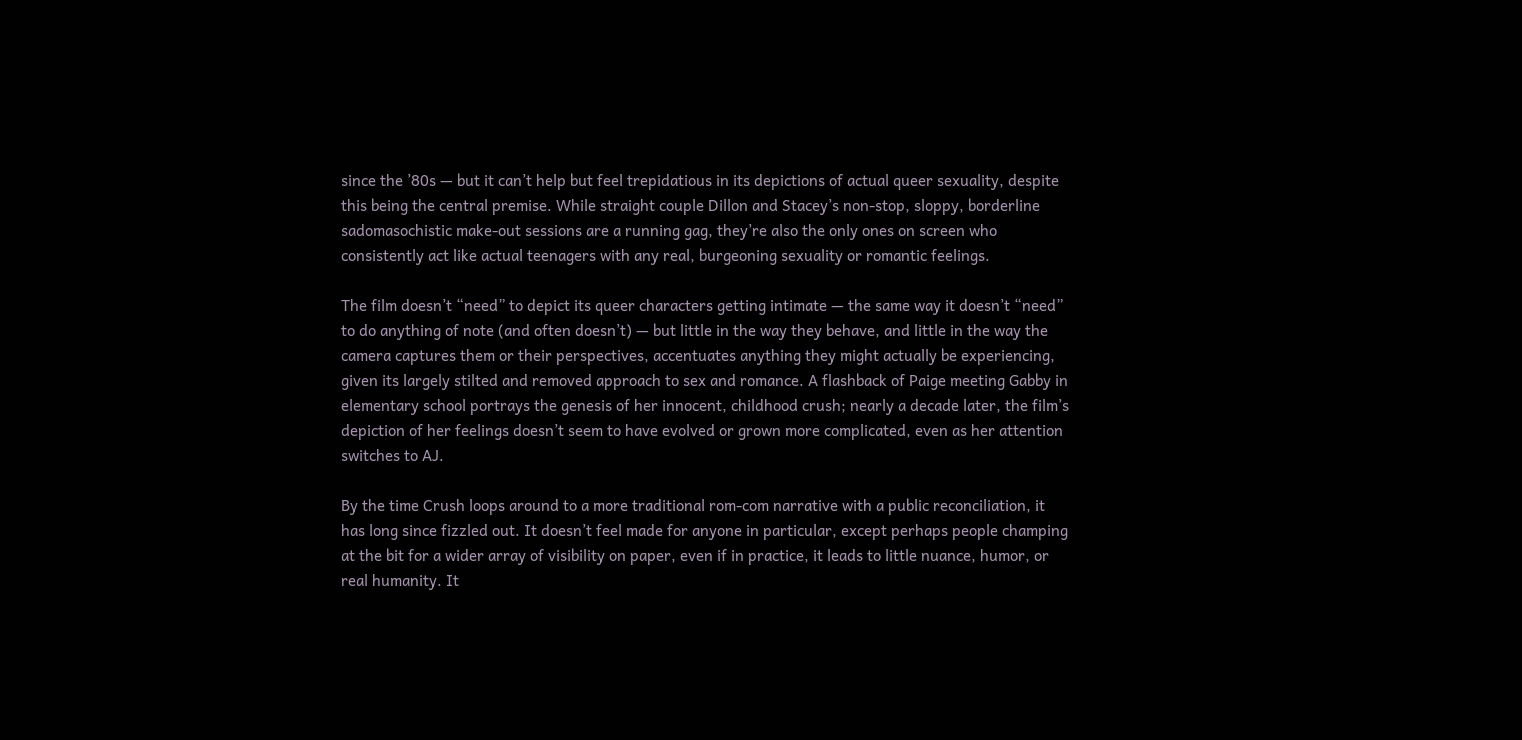since the ’80s — but it can’t help but feel trepidatious in its depictions of actual queer sexuality, despite this being the central premise. While straight couple Dillon and Stacey’s non-stop, sloppy, borderline sadomasochistic make-out sessions are a running gag, they’re also the only ones on screen who consistently act like actual teenagers with any real, burgeoning sexuality or romantic feelings.

The film doesn’t “need” to depict its queer characters getting intimate — the same way it doesn’t “need” to do anything of note (and often doesn’t) — but little in the way they behave, and little in the way the camera captures them or their perspectives, accentuates anything they might actually be experiencing, given its largely stilted and removed approach to sex and romance. A flashback of Paige meeting Gabby in elementary school portrays the genesis of her innocent, childhood crush; nearly a decade later, the film’s depiction of her feelings doesn’t seem to have evolved or grown more complicated, even as her attention switches to AJ.

By the time Crush loops around to a more traditional rom-com narrative with a public reconciliation, it has long since fizzled out. It doesn’t feel made for anyone in particular, except perhaps people champing at the bit for a wider array of visibility on paper, even if in practice, it leads to little nuance, humor, or real humanity. It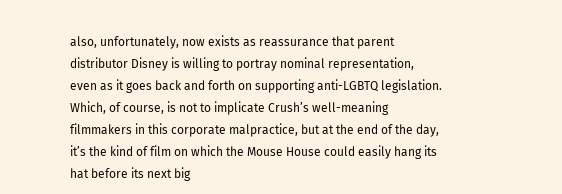also, unfortunately, now exists as reassurance that parent distributor Disney is willing to portray nominal representation, even as it goes back and forth on supporting anti-LGBTQ legislation. Which, of course, is not to implicate Crush’s well-meaning filmmakers in this corporate malpractice, but at the end of the day, it’s the kind of film on which the Mouse House could easily hang its hat before its next big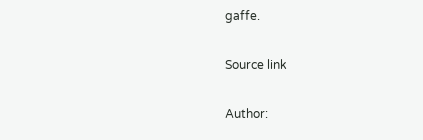gaffe.

Source link

Author: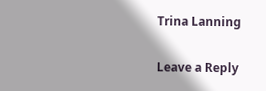Trina Lanning

Leave a Reply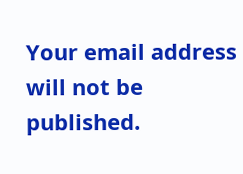Your email address will not be published.